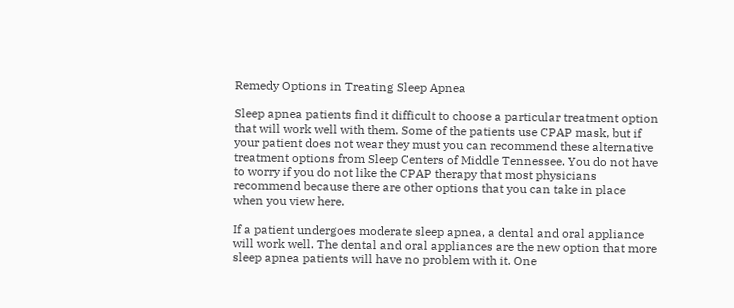Remedy Options in Treating Sleep Apnea

Sleep apnea patients find it difficult to choose a particular treatment option that will work well with them. Some of the patients use CPAP mask, but if your patient does not wear they must you can recommend these alternative treatment options from Sleep Centers of Middle Tennessee. You do not have to worry if you do not like the CPAP therapy that most physicians recommend because there are other options that you can take in place when you view here.

If a patient undergoes moderate sleep apnea, a dental and oral appliance will work well. The dental and oral appliances are the new option that more sleep apnea patients will have no problem with it. One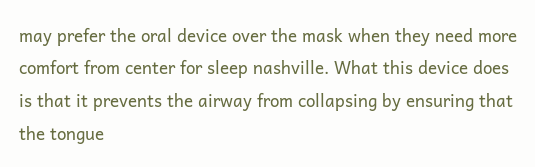may prefer the oral device over the mask when they need more comfort from center for sleep nashville. What this device does is that it prevents the airway from collapsing by ensuring that the tongue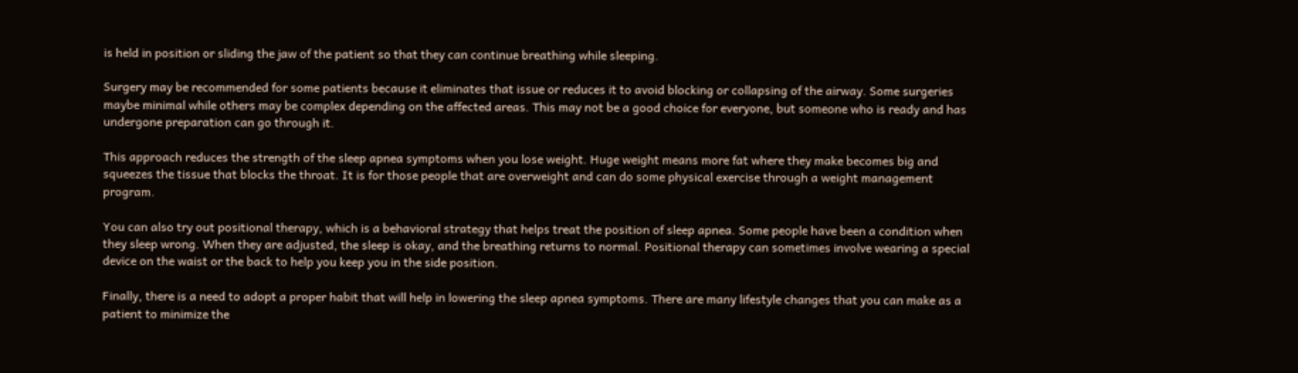is held in position or sliding the jaw of the patient so that they can continue breathing while sleeping.

Surgery may be recommended for some patients because it eliminates that issue or reduces it to avoid blocking or collapsing of the airway. Some surgeries maybe minimal while others may be complex depending on the affected areas. This may not be a good choice for everyone, but someone who is ready and has undergone preparation can go through it.

This approach reduces the strength of the sleep apnea symptoms when you lose weight. Huge weight means more fat where they make becomes big and squeezes the tissue that blocks the throat. It is for those people that are overweight and can do some physical exercise through a weight management program.

You can also try out positional therapy, which is a behavioral strategy that helps treat the position of sleep apnea. Some people have been a condition when they sleep wrong. When they are adjusted, the sleep is okay, and the breathing returns to normal. Positional therapy can sometimes involve wearing a special device on the waist or the back to help you keep you in the side position.

Finally, there is a need to adopt a proper habit that will help in lowering the sleep apnea symptoms. There are many lifestyle changes that you can make as a patient to minimize the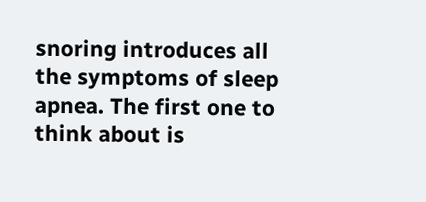snoring introduces all the symptoms of sleep apnea. The first one to think about is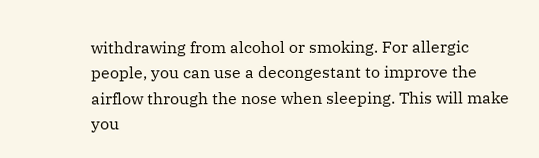withdrawing from alcohol or smoking. For allergic people, you can use a decongestant to improve the airflow through the nose when sleeping. This will make you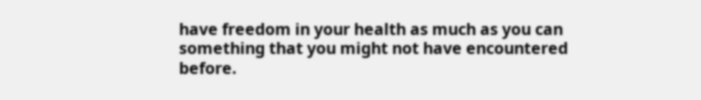have freedom in your health as much as you can something that you might not have encountered before.